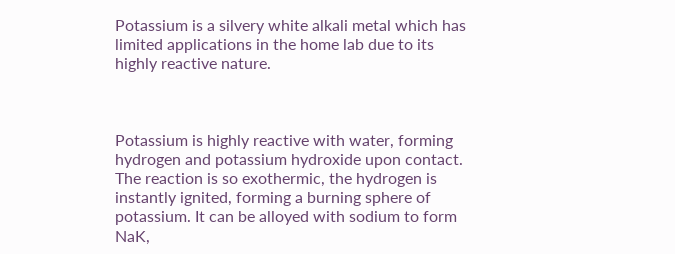Potassium is a silvery white alkali metal which has limited applications in the home lab due to its highly reactive nature.



Potassium is highly reactive with water, forming hydrogen and potassium hydroxide upon contact.  The reaction is so exothermic, the hydrogen is instantly ignited, forming a burning sphere of potassium. It can be alloyed with sodium to form NaK,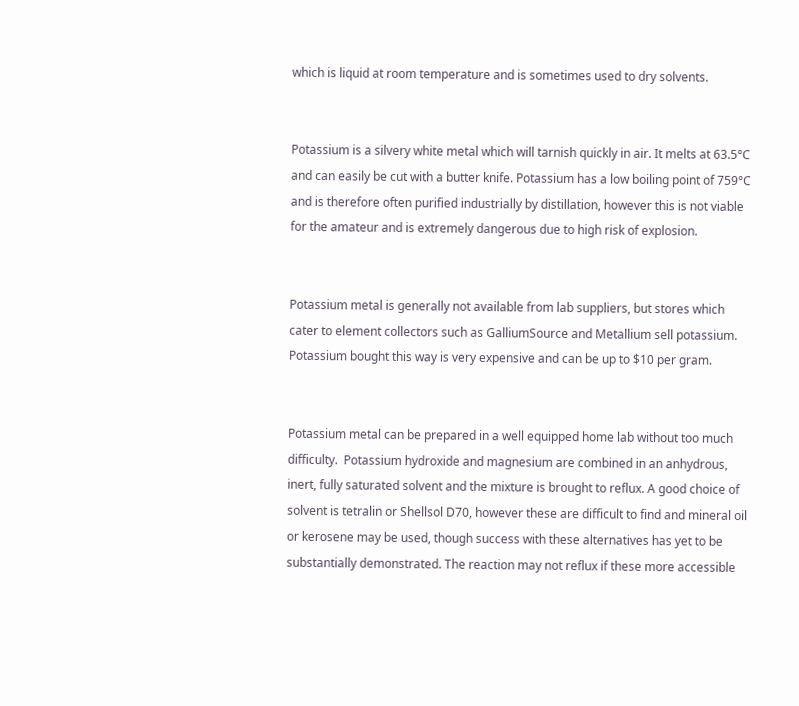which is liquid at room temperature and is sometimes used to dry solvents.


Potassium is a silvery white metal which will tarnish quickly in air. It melts at 63.5°C and can easily be cut with a butter knife. Potassium has a low boiling point of 759°C and is therefore often purified industrially by distillation, however this is not viable for the amateur and is extremely dangerous due to high risk of explosion.


Potassium metal is generally not available from lab suppliers, but stores which cater to element collectors such as GalliumSource and Metallium sell potassium. Potassium bought this way is very expensive and can be up to $10 per gram.


Potassium metal can be prepared in a well equipped home lab without too much difficulty.  Potassium hydroxide and magnesium are combined in an anhydrous, inert, fully saturated solvent and the mixture is brought to reflux. A good choice of solvent is tetralin or Shellsol D70, however these are difficult to find and mineral oil or kerosene may be used, though success with these alternatives has yet to be substantially demonstrated. The reaction may not reflux if these more accessible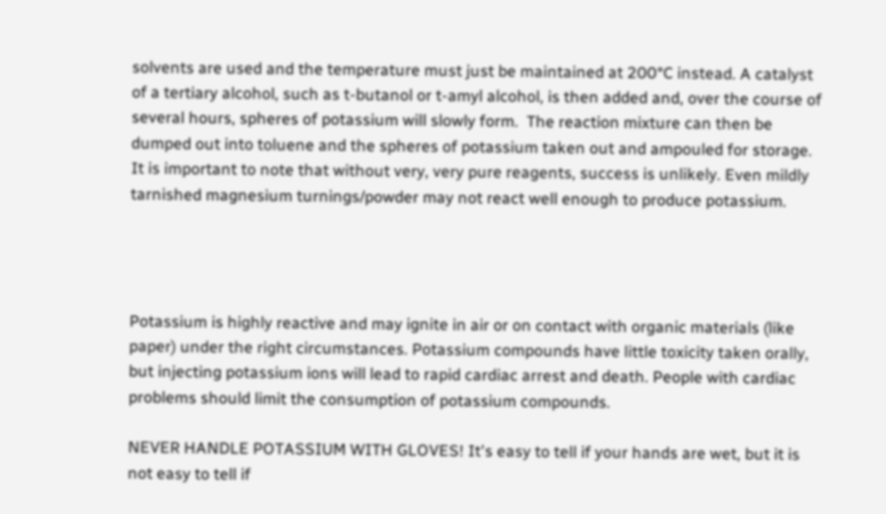solvents are used and the temperature must just be maintained at 200°C instead. A catalyst of a tertiary alcohol, such as t-butanol or t-amyl alcohol, is then added and, over the course of several hours, spheres of potassium will slowly form.  The reaction mixture can then be dumped out into toluene and the spheres of potassium taken out and ampouled for storage. It is important to note that without very, very pure reagents, success is unlikely. Even mildly tarnished magnesium turnings/powder may not react well enough to produce potassium.




Potassium is highly reactive and may ignite in air or on contact with organic materials (like paper) under the right circumstances. Potassium compounds have little toxicity taken orally, but injecting potassium ions will lead to rapid cardiac arrest and death. People with cardiac problems should limit the consumption of potassium compounds.

NEVER HANDLE POTASSIUM WITH GLOVES! It's easy to tell if your hands are wet, but it is not easy to tell if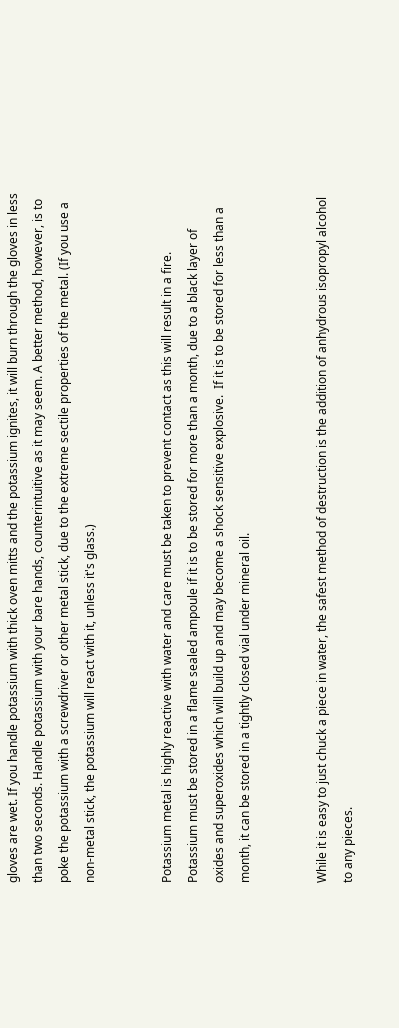gloves are wet. If you handle potassium with thick oven mitts and the potassium ignites, it will burn through the gloves in less than two seconds. Handle potassium with your bare hands, counterintuitive as it may seem. A better method, however, is to poke the potassium with a screwdriver or other metal stick, due to the extreme sectile properties of the metal. (If you use a non-metal stick, the potassium will react with it, unless it's glass.)


Potassium metal is highly reactive with water and care must be taken to prevent contact as this will result in a fire.  Potassium must be stored in a flame sealed ampoule if it is to be stored for more than a month, due to a black layer of oxides and superoxides which will build up and may become a shock sensitive explosive.  If it is to be stored for less than a month, it can be stored in a tightly closed vial under mineral oil.


While it is easy to just chuck a piece in water, the safest method of destruction is the addition of anhydrous isopropyl alcohol to any pieces.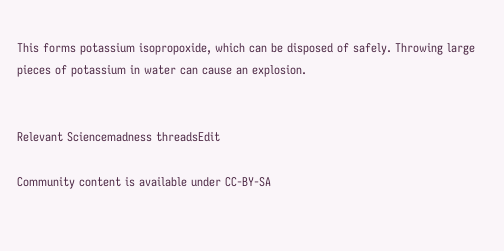This forms potassium isopropoxide, which can be disposed of safely. Throwing large pieces of potassium in water can cause an explosion.


Relevant Sciencemadness threadsEdit

Community content is available under CC-BY-SA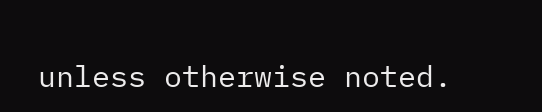unless otherwise noted.